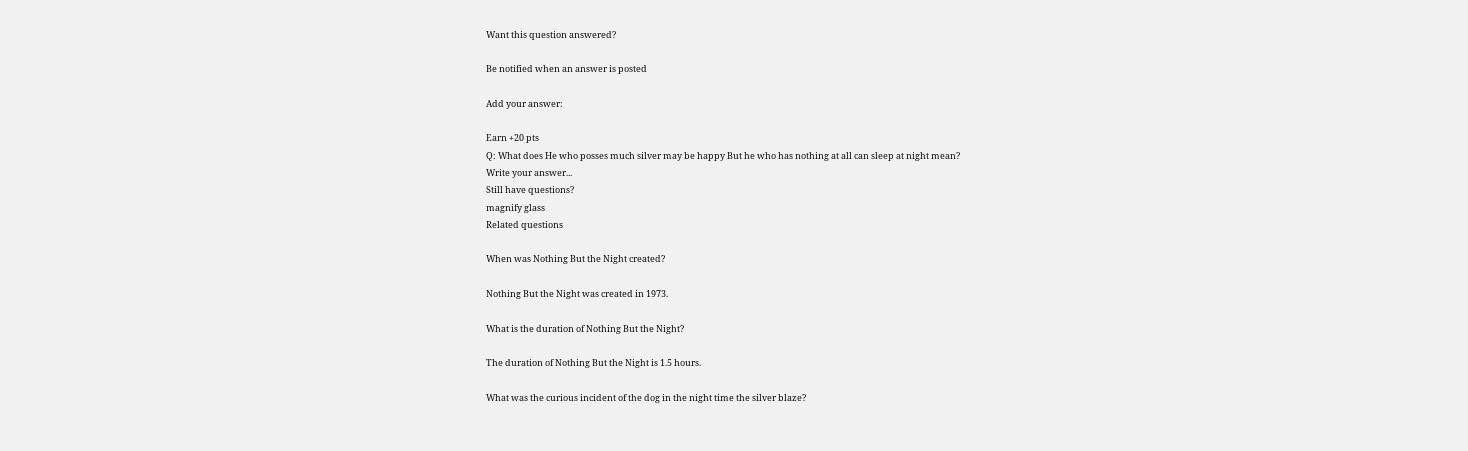Want this question answered?

Be notified when an answer is posted

Add your answer:

Earn +20 pts
Q: What does He who posses much silver may be happy But he who has nothing at all can sleep at night mean?
Write your answer...
Still have questions?
magnify glass
Related questions

When was Nothing But the Night created?

Nothing But the Night was created in 1973.

What is the duration of Nothing But the Night?

The duration of Nothing But the Night is 1.5 hours.

What was the curious incident of the dog in the night time the silver blaze?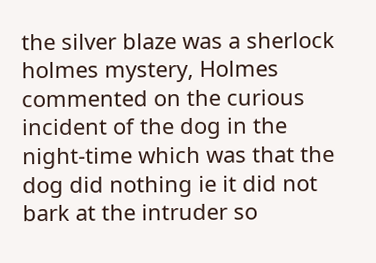the silver blaze was a sherlock holmes mystery, Holmes commented on the curious incident of the dog in the night-time which was that the dog did nothing ie it did not bark at the intruder so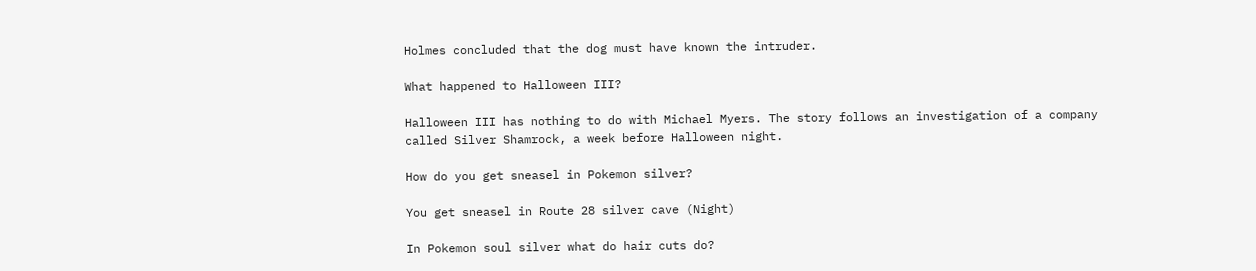Holmes concluded that the dog must have known the intruder.

What happened to Halloween III?

Halloween III has nothing to do with Michael Myers. The story follows an investigation of a company called Silver Shamrock, a week before Halloween night.

How do you get sneasel in Pokemon silver?

You get sneasel in Route 28 silver cave (Night)

In Pokemon soul silver what do hair cuts do?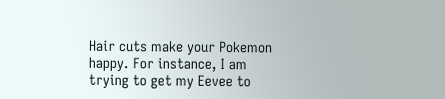Hair cuts make your Pokemon happy. For instance, I am trying to get my Eevee to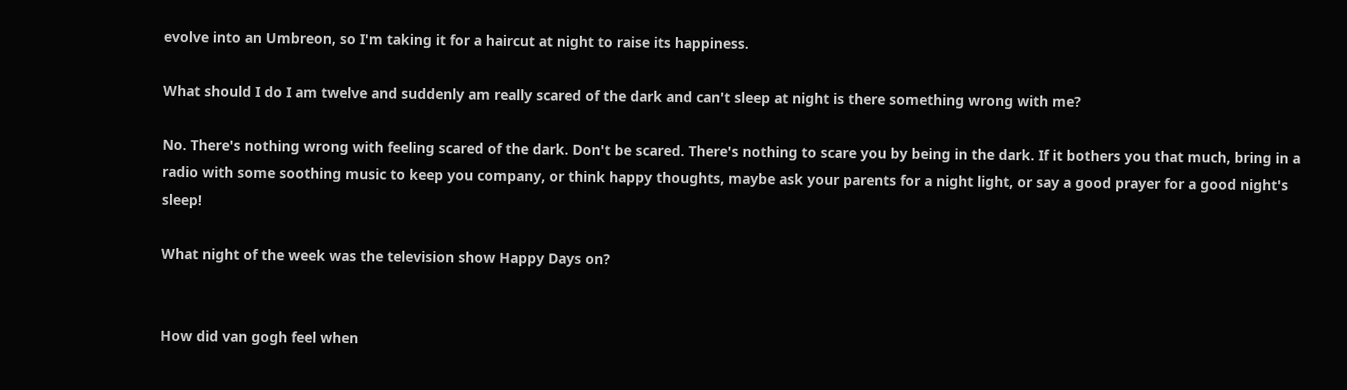evolve into an Umbreon, so I'm taking it for a haircut at night to raise its happiness.

What should I do I am twelve and suddenly am really scared of the dark and can't sleep at night is there something wrong with me?

No. There's nothing wrong with feeling scared of the dark. Don't be scared. There's nothing to scare you by being in the dark. If it bothers you that much, bring in a radio with some soothing music to keep you company, or think happy thoughts, maybe ask your parents for a night light, or say a good prayer for a good night's sleep!

What night of the week was the television show Happy Days on?


How did van gogh feel when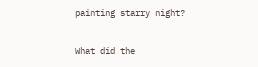painting starry night?


What did the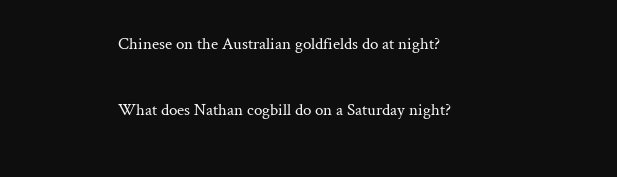Chinese on the Australian goldfields do at night?


What does Nathan cogbill do on a Saturday night?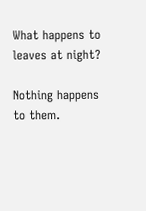What happens to leaves at night?

Nothing happens to them.